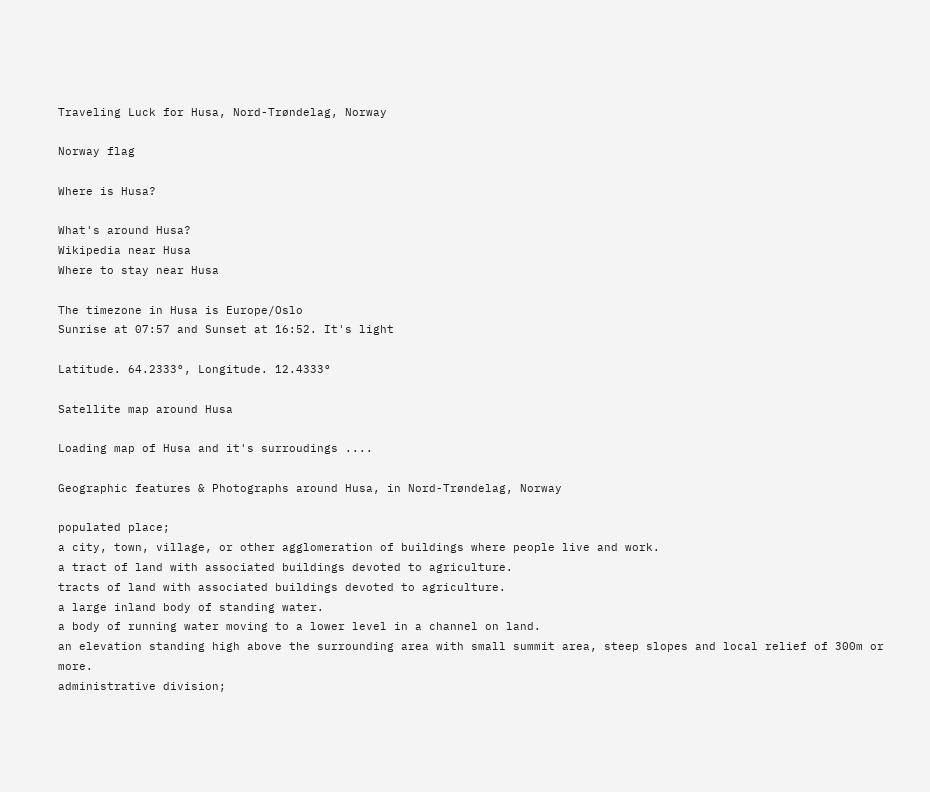Traveling Luck for Husa, Nord-Trøndelag, Norway

Norway flag

Where is Husa?

What's around Husa?
Wikipedia near Husa
Where to stay near Husa

The timezone in Husa is Europe/Oslo
Sunrise at 07:57 and Sunset at 16:52. It's light

Latitude. 64.2333°, Longitude. 12.4333°

Satellite map around Husa

Loading map of Husa and it's surroudings ....

Geographic features & Photographs around Husa, in Nord-Trøndelag, Norway

populated place;
a city, town, village, or other agglomeration of buildings where people live and work.
a tract of land with associated buildings devoted to agriculture.
tracts of land with associated buildings devoted to agriculture.
a large inland body of standing water.
a body of running water moving to a lower level in a channel on land.
an elevation standing high above the surrounding area with small summit area, steep slopes and local relief of 300m or more.
administrative division;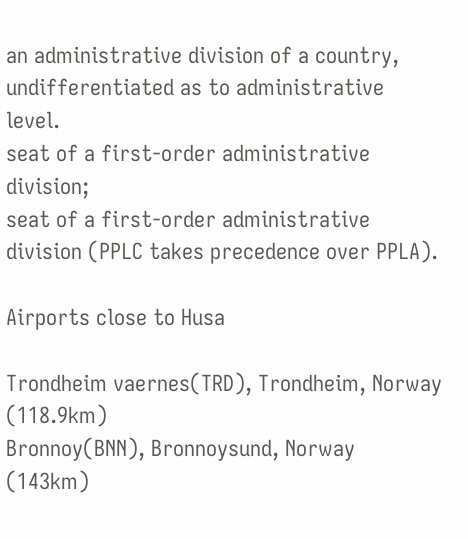an administrative division of a country, undifferentiated as to administrative level.
seat of a first-order administrative division;
seat of a first-order administrative division (PPLC takes precedence over PPLA).

Airports close to Husa

Trondheim vaernes(TRD), Trondheim, Norway (118.9km)
Bronnoy(BNN), Bronnoysund, Norway (143km)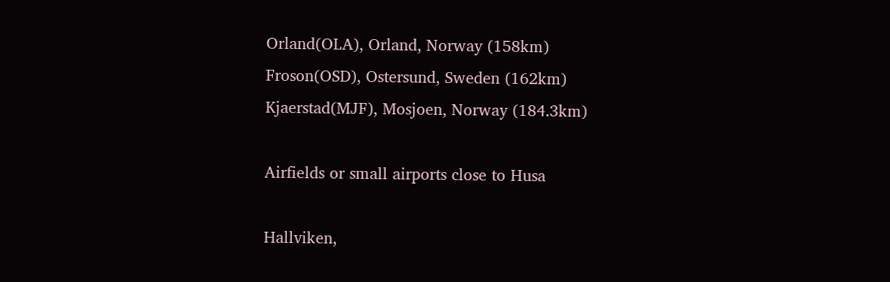Orland(OLA), Orland, Norway (158km)
Froson(OSD), Ostersund, Sweden (162km)
Kjaerstad(MJF), Mosjoen, Norway (184.3km)

Airfields or small airports close to Husa

Hallviken,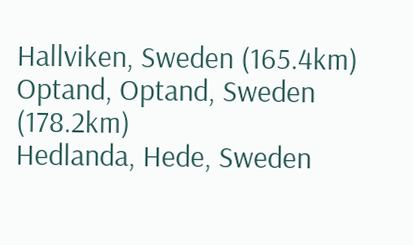Hallviken, Sweden (165.4km)
Optand, Optand, Sweden (178.2km)
Hedlanda, Hede, Sweden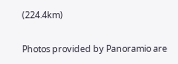(224.4km)

Photos provided by Panoramio are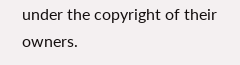under the copyright of their owners.